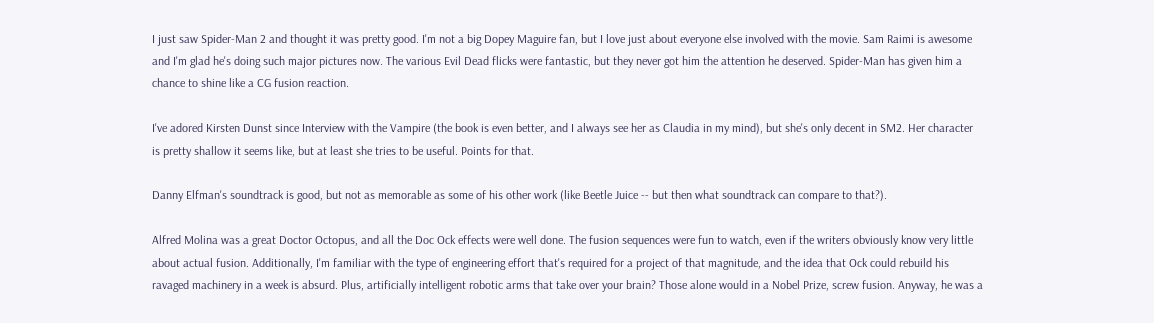I just saw Spider-Man 2 and thought it was pretty good. I'm not a big Dopey Maguire fan, but I love just about everyone else involved with the movie. Sam Raimi is awesome and I'm glad he's doing such major pictures now. The various Evil Dead flicks were fantastic, but they never got him the attention he deserved. Spider-Man has given him a chance to shine like a CG fusion reaction.

I've adored Kirsten Dunst since Interview with the Vampire (the book is even better, and I always see her as Claudia in my mind), but she's only decent in SM2. Her character is pretty shallow it seems like, but at least she tries to be useful. Points for that.

Danny Elfman's soundtrack is good, but not as memorable as some of his other work (like Beetle Juice -- but then what soundtrack can compare to that?).

Alfred Molina was a great Doctor Octopus, and all the Doc Ock effects were well done. The fusion sequences were fun to watch, even if the writers obviously know very little about actual fusion. Additionally, I'm familiar with the type of engineering effort that's required for a project of that magnitude, and the idea that Ock could rebuild his ravaged machinery in a week is absurd. Plus, artificially intelligent robotic arms that take over your brain? Those alone would in a Nobel Prize, screw fusion. Anyway, he was a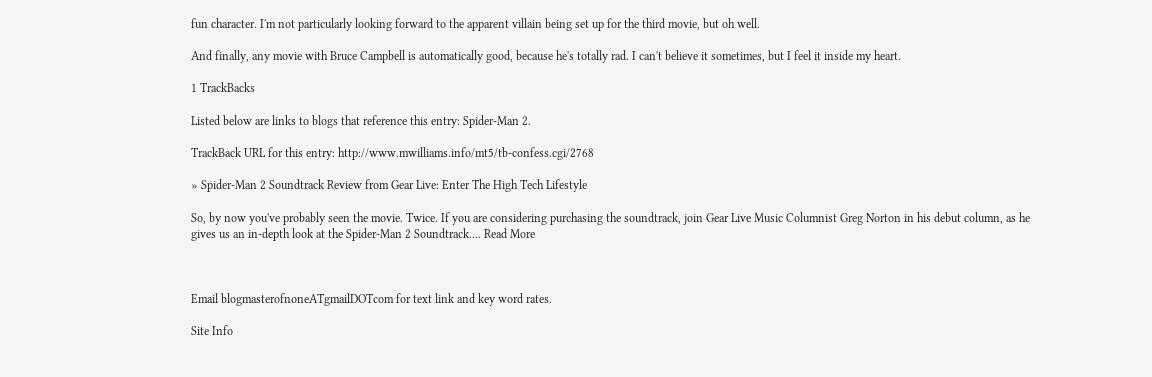fun character. I'm not particularly looking forward to the apparent villain being set up for the third movie, but oh well.

And finally, any movie with Bruce Campbell is automatically good, because he's totally rad. I can't believe it sometimes, but I feel it inside my heart.

1 TrackBacks

Listed below are links to blogs that reference this entry: Spider-Man 2.

TrackBack URL for this entry: http://www.mwilliams.info/mt5/tb-confess.cgi/2768

» Spider-Man 2 Soundtrack Review from Gear Live: Enter The High Tech Lifestyle

So, by now you've probably seen the movie. Twice. If you are considering purchasing the soundtrack, join Gear Live Music Columnist Greg Norton in his debut column, as he gives us an in-depth look at the Spider-Man 2 Soundtrack.... Read More



Email blogmasterofnoneATgmailDOTcom for text link and key word rates.

Site Info